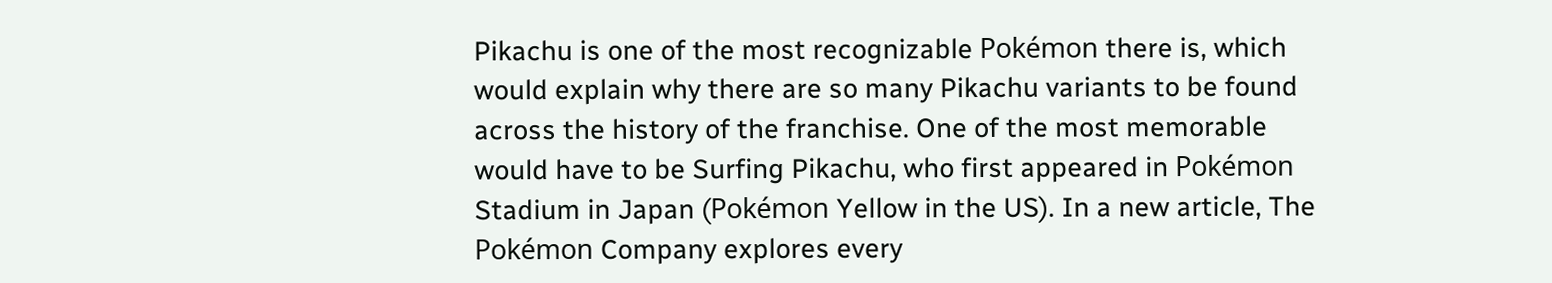Pikachu is one of the most recognizable Pokémon there is, which would explain why there are so many Pikachu variants to be found across the history of the franchise. One of the most memorable would have to be Surfing Pikachu, who first appeared in Pokémon Stadium in Japan (Pokémon Yellow in the US). In a new article, The Pokémon Company explores every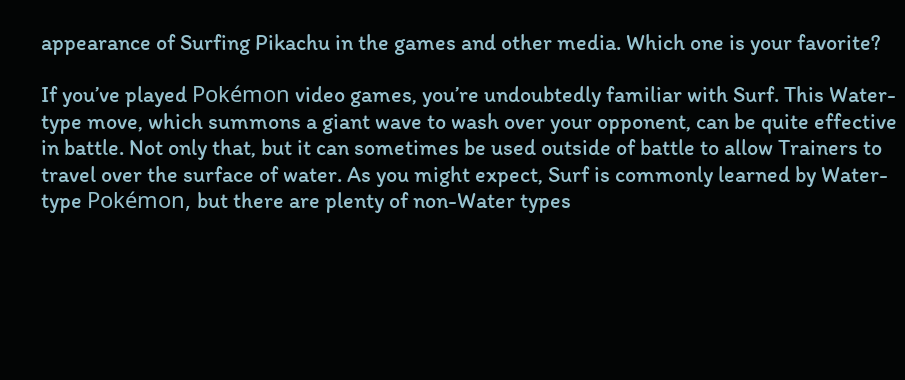appearance of Surfing Pikachu in the games and other media. Which one is your favorite?

If you’ve played Pokémon video games, you’re undoubtedly familiar with Surf. This Water-type move, which summons a giant wave to wash over your opponent, can be quite effective in battle. Not only that, but it can sometimes be used outside of battle to allow Trainers to travel over the surface of water. As you might expect, Surf is commonly learned by Water-type Pokémon, but there are plenty of non-Water types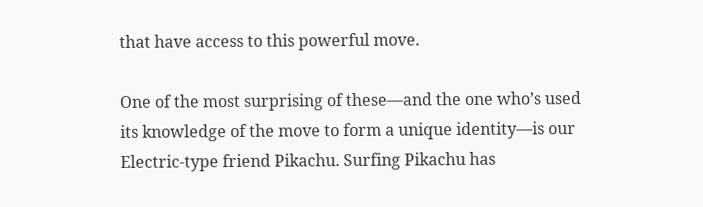that have access to this powerful move.

One of the most surprising of these—and the one who’s used its knowledge of the move to form a unique identity—is our Electric-type friend Pikachu. Surfing Pikachu has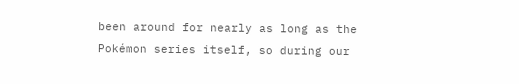been around for nearly as long as the Pokémon series itself, so during our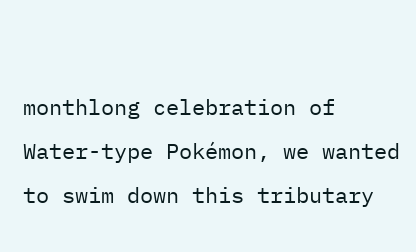monthlong celebration of Water-type Pokémon, we wanted to swim down this tributary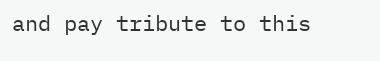and pay tribute to this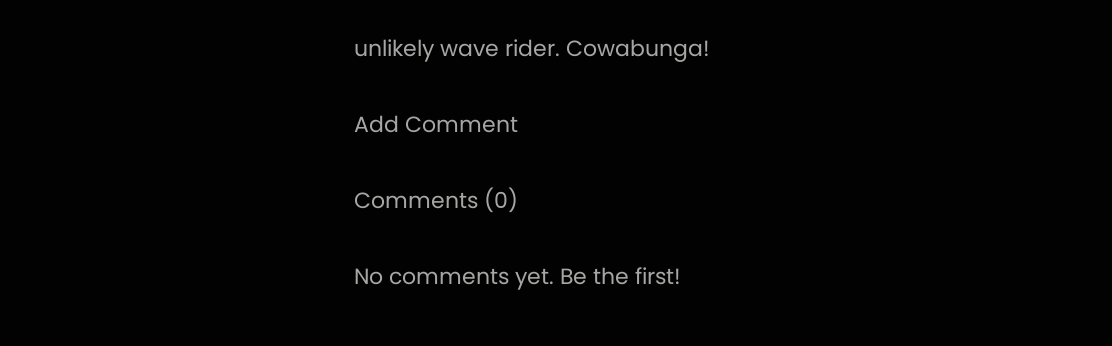unlikely wave rider. Cowabunga!

Add Comment

Comments (0)

No comments yet. Be the first!